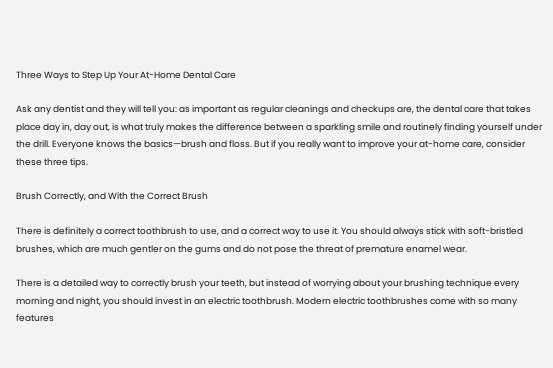Three Ways to Step Up Your At-Home Dental Care

Ask any dentist and they will tell you: as important as regular cleanings and checkups are, the dental care that takes place day in, day out, is what truly makes the difference between a sparkling smile and routinely finding yourself under the drill. Everyone knows the basics—brush and floss. But if you really want to improve your at-home care, consider these three tips.

Brush Correctly, and With the Correct Brush

There is definitely a correct toothbrush to use, and a correct way to use it. You should always stick with soft-bristled brushes, which are much gentler on the gums and do not pose the threat of premature enamel wear.

There is a detailed way to correctly brush your teeth, but instead of worrying about your brushing technique every morning and night, you should invest in an electric toothbrush. Modern electric toothbrushes come with so many features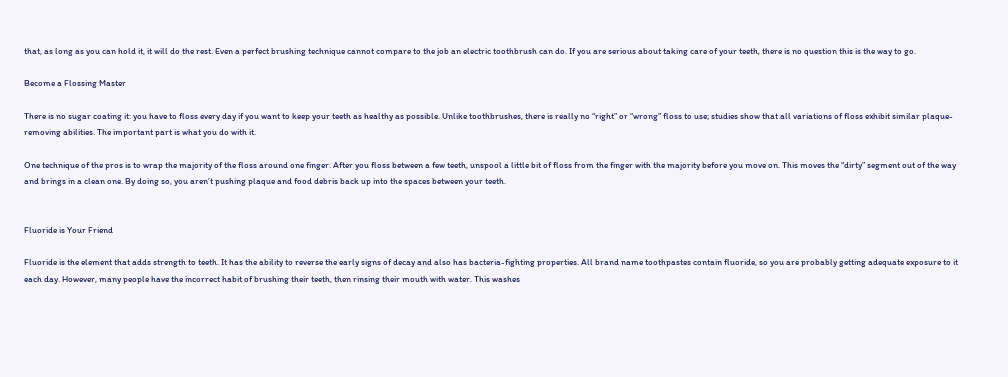that, as long as you can hold it, it will do the rest. Even a perfect brushing technique cannot compare to the job an electric toothbrush can do. If you are serious about taking care of your teeth, there is no question this is the way to go.

Become a Flossing Master

There is no sugar coating it: you have to floss every day if you want to keep your teeth as healthy as possible. Unlike toothbrushes, there is really no “right” or “wrong” floss to use; studies show that all variations of floss exhibit similar plaque- removing abilities. The important part is what you do with it.

One technique of the pros is to wrap the majority of the floss around one finger. After you floss between a few teeth, unspool a little bit of floss from the finger with the majority before you move on. This moves the “dirty” segment out of the way and brings in a clean one. By doing so, you aren’t pushing plaque and food debris back up into the spaces between your teeth.


Fluoride is Your Friend

Fluoride is the element that adds strength to teeth. It has the ability to reverse the early signs of decay and also has bacteria-fighting properties. All brand name toothpastes contain fluoride, so you are probably getting adequate exposure to it each day. However, many people have the incorrect habit of brushing their teeth, then rinsing their mouth with water. This washes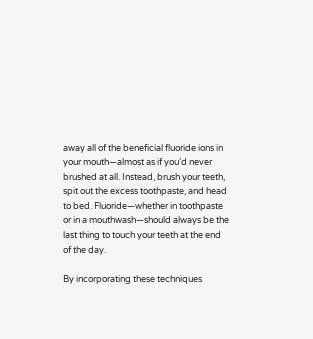away all of the beneficial fluoride ions in your mouth—almost as if you’d never brushed at all. Instead, brush your teeth, spit out the excess toothpaste, and head to bed. Fluoride—whether in toothpaste or in a mouthwash—should always be the last thing to touch your teeth at the end of the day.

By incorporating these techniques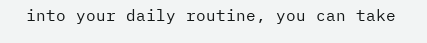into your daily routine, you can take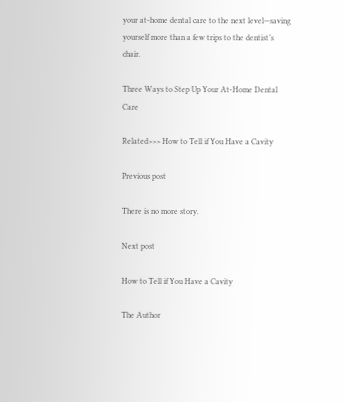your at-home dental care to the next level—saving yourself more than a few trips to the dentist’s chair.

Three Ways to Step Up Your At-Home Dental Care

Related>>> How to Tell if You Have a Cavity

Previous post

There is no more story.

Next post

How to Tell if You Have a Cavity

The Author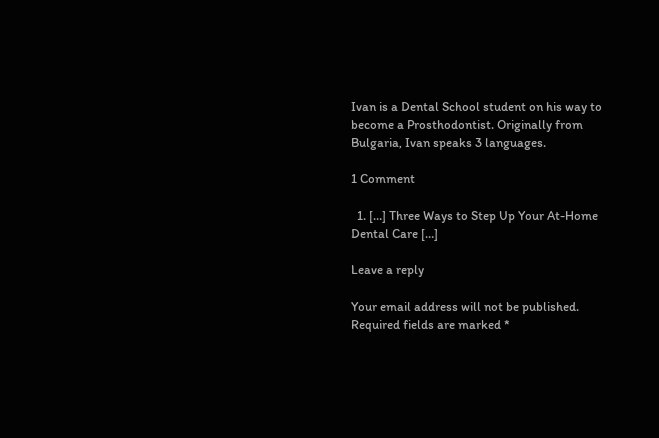Ivan is a Dental School student on his way to become a Prosthodontist. Originally from Bulgaria, Ivan speaks 3 languages.

1 Comment

  1. […] Three Ways to Step Up Your At-Home Dental Care […]

Leave a reply

Your email address will not be published. Required fields are marked *